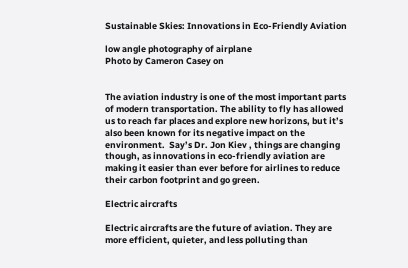Sustainable Skies: Innovations in Eco-Friendly Aviation

low angle photography of airplane
Photo by Cameron Casey on


The aviation industry is one of the most important parts of modern transportation. The ability to fly has allowed us to reach far places and explore new horizons, but it’s also been known for its negative impact on the environment.  Say’s Dr. Jon Kiev , things are changing though, as innovations in eco-friendly aviation are making it easier than ever before for airlines to reduce their carbon footprint and go green.

Electric aircrafts

Electric aircrafts are the future of aviation. They are more efficient, quieter, and less polluting than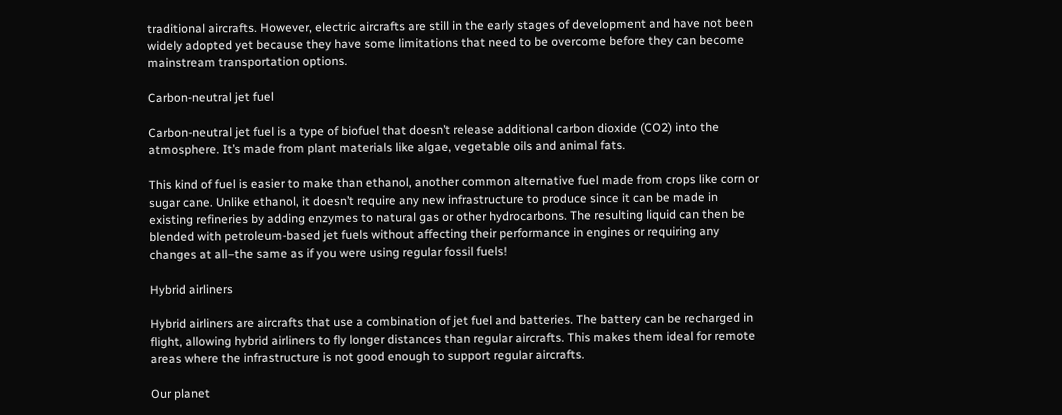traditional aircrafts. However, electric aircrafts are still in the early stages of development and have not been widely adopted yet because they have some limitations that need to be overcome before they can become mainstream transportation options.

Carbon-neutral jet fuel

Carbon-neutral jet fuel is a type of biofuel that doesn’t release additional carbon dioxide (CO2) into the atmosphere. It’s made from plant materials like algae, vegetable oils and animal fats.

This kind of fuel is easier to make than ethanol, another common alternative fuel made from crops like corn or sugar cane. Unlike ethanol, it doesn’t require any new infrastructure to produce since it can be made in existing refineries by adding enzymes to natural gas or other hydrocarbons. The resulting liquid can then be blended with petroleum-based jet fuels without affecting their performance in engines or requiring any changes at all–the same as if you were using regular fossil fuels!

Hybrid airliners

Hybrid airliners are aircrafts that use a combination of jet fuel and batteries. The battery can be recharged in flight, allowing hybrid airliners to fly longer distances than regular aircrafts. This makes them ideal for remote areas where the infrastructure is not good enough to support regular aircrafts.

Our planet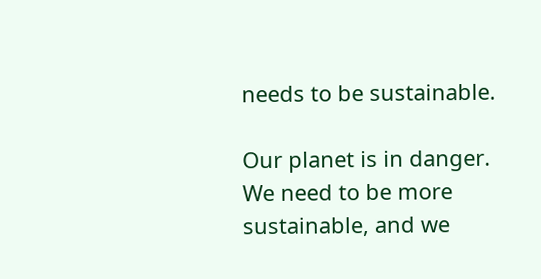needs to be sustainable.

Our planet is in danger. We need to be more sustainable, and we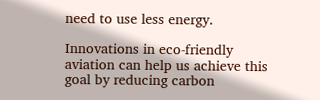need to use less energy.

Innovations in eco-friendly aviation can help us achieve this goal by reducing carbon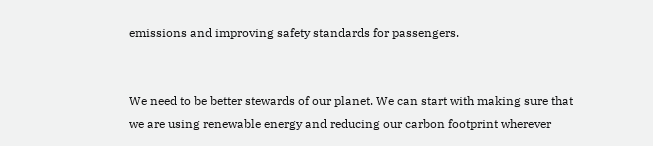emissions and improving safety standards for passengers.


We need to be better stewards of our planet. We can start with making sure that we are using renewable energy and reducing our carbon footprint wherever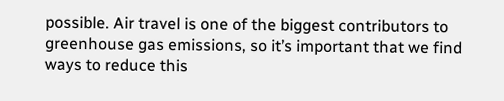possible. Air travel is one of the biggest contributors to greenhouse gas emissions, so it’s important that we find ways to reduce this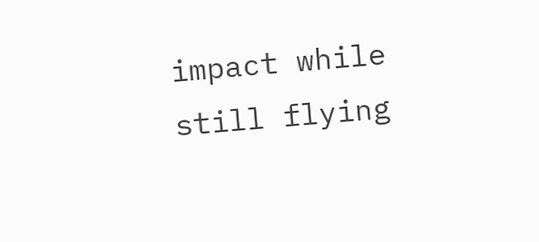impact while still flying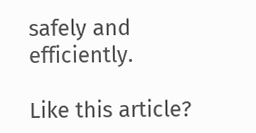safely and efficiently.

Like this article?